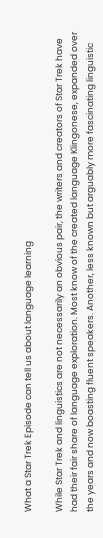What a Star Trek Episode can tell us about language learning

While Star Trek and linguistics are not necessarily an obvious pair, the writers and creators of Star Trek have had their fair share of language exploration. Most know of the created language Klingonese, expanded over the years and now boasting fluent speakers. Another, less known but arguably more fascinating linguistic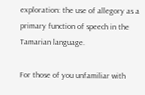exploration: the use of allegory as a primary function of speech in the Tamarian language.

For those of you unfamiliar with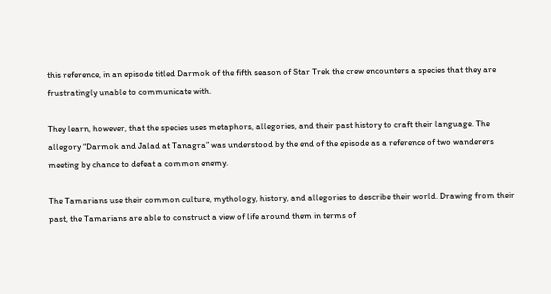this reference, in an episode titled Darmok of the fifth season of Star Trek the crew encounters a species that they are frustratingly unable to communicate with.

They learn, however, that the species uses metaphors, allegories, and their past history to craft their language. The allegory “Darmok and Jalad at Tanagra” was understood by the end of the episode as a reference of two wanderers meeting by chance to defeat a common enemy.

The Tamarians use their common culture, mythology, history, and allegories to describe their world. Drawing from their past, the Tamarians are able to construct a view of life around them in terms of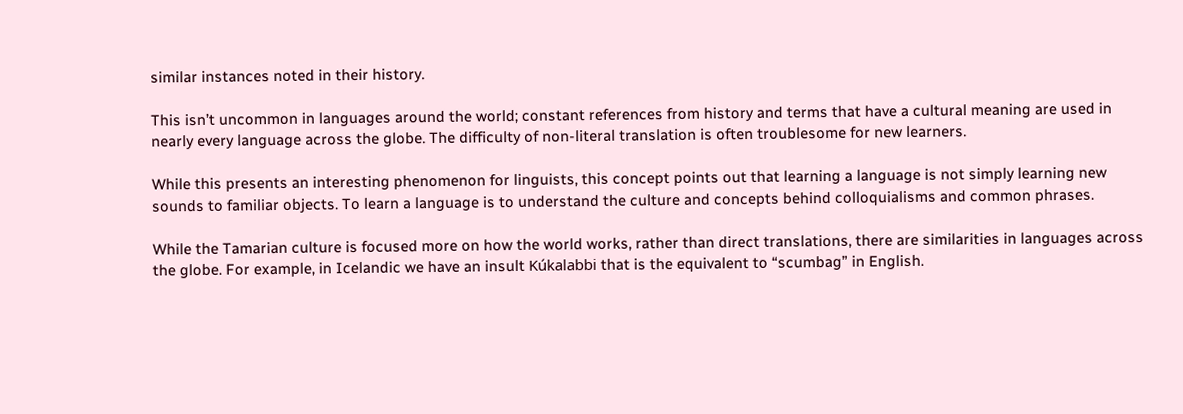similar instances noted in their history.

This isn’t uncommon in languages around the world; constant references from history and terms that have a cultural meaning are used in nearly every language across the globe. The difficulty of non-literal translation is often troublesome for new learners.

While this presents an interesting phenomenon for linguists, this concept points out that learning a language is not simply learning new sounds to familiar objects. To learn a language is to understand the culture and concepts behind colloquialisms and common phrases.

While the Tamarian culture is focused more on how the world works, rather than direct translations, there are similarities in languages across the globe. For example, in Icelandic we have an insult Kúkalabbi that is the equivalent to “scumbag” in English.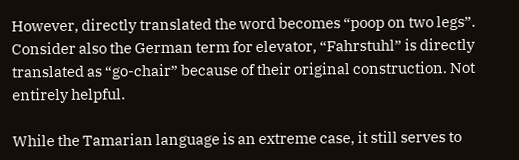However, directly translated the word becomes “poop on two legs”. Consider also the German term for elevator, “Fahrstuhl” is directly translated as “go-chair” because of their original construction. Not entirely helpful.

While the Tamarian language is an extreme case, it still serves to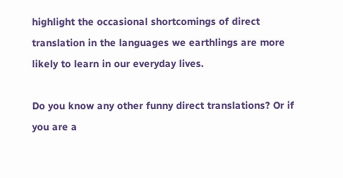highlight the occasional shortcomings of direct translation in the languages we earthlings are more likely to learn in our everyday lives.

Do you know any other funny direct translations? Or if you are a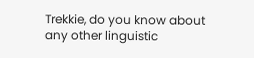Trekkie, do you know about any other linguistic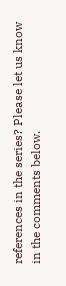references in the series? Please let us know in the comments below.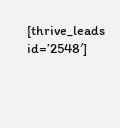[thrive_leads id=’2548′]